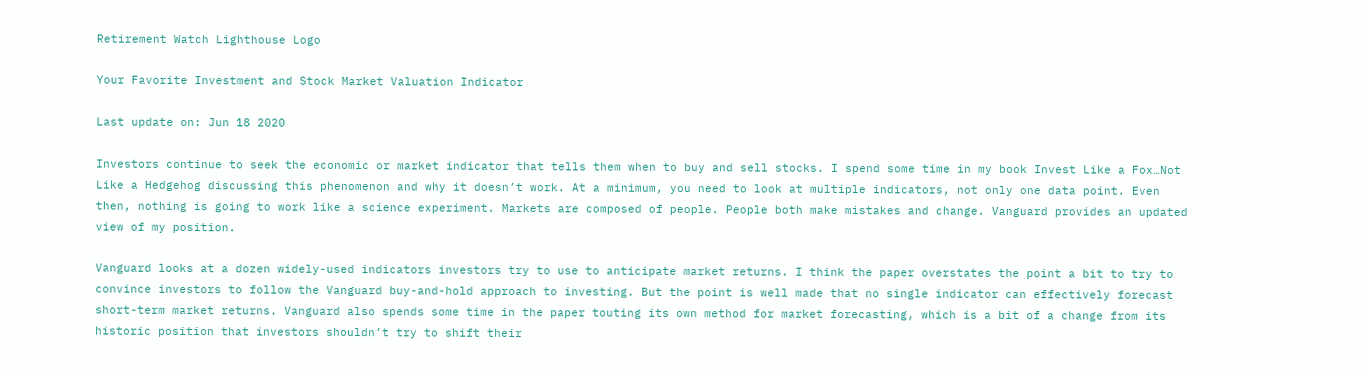Retirement Watch Lighthouse Logo

Your Favorite Investment and Stock Market Valuation Indicator

Last update on: Jun 18 2020

Investors continue to seek the economic or market indicator that tells them when to buy and sell stocks. I spend some time in my book Invest Like a Fox…Not Like a Hedgehog discussing this phenomenon and why it doesn’t work. At a minimum, you need to look at multiple indicators, not only one data point. Even then, nothing is going to work like a science experiment. Markets are composed of people. People both make mistakes and change. Vanguard provides an updated view of my position.

Vanguard looks at a dozen widely-used indicators investors try to use to anticipate market returns. I think the paper overstates the point a bit to try to convince investors to follow the Vanguard buy-and-hold approach to investing. But the point is well made that no single indicator can effectively forecast short-term market returns. Vanguard also spends some time in the paper touting its own method for market forecasting, which is a bit of a change from its historic position that investors shouldn’t try to shift their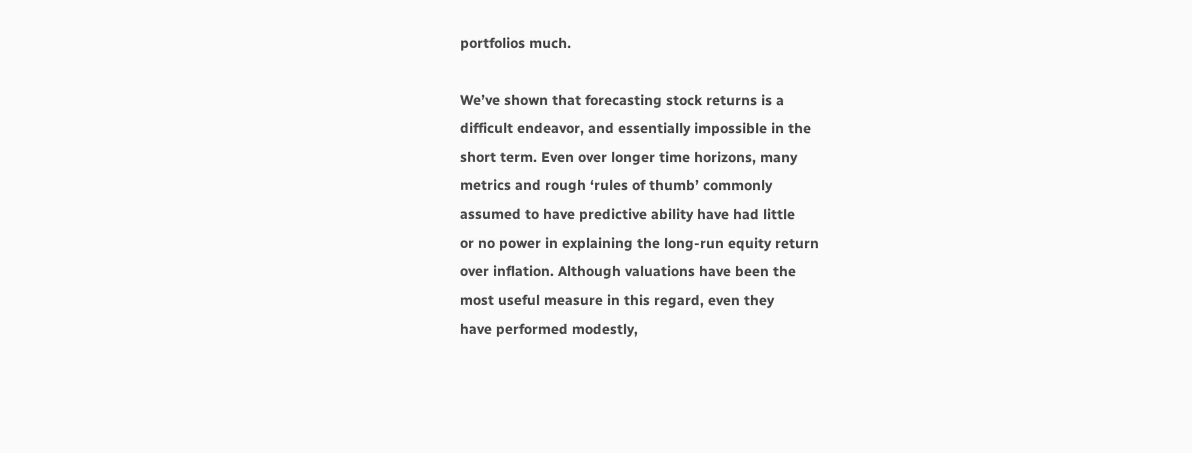portfolios much.

We’ve shown that forecasting stock returns is a
difficult endeavor, and essentially impossible in the
short term. Even over longer time horizons, many
metrics and rough ‘rules of thumb’ commonly
assumed to have predictive ability have had little
or no power in explaining the long-run equity return
over inflation. Although valuations have been the
most useful measure in this regard, even they
have performed modestly,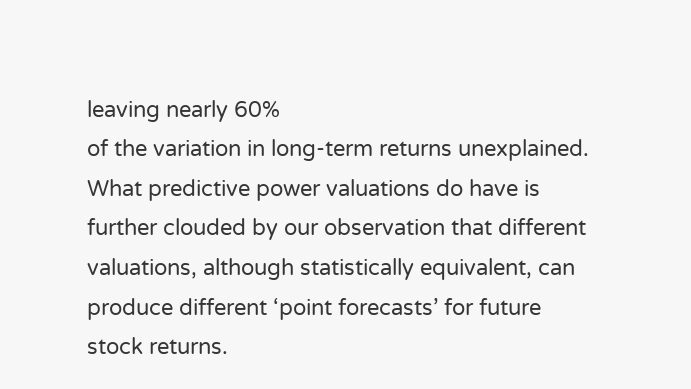leaving nearly 60%
of the variation in long-term returns unexplained.
What predictive power valuations do have is
further clouded by our observation that different
valuations, although statistically equivalent, can
produce different ‘point forecasts’ for future
stock returns.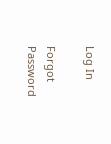Log In

Forgot Password